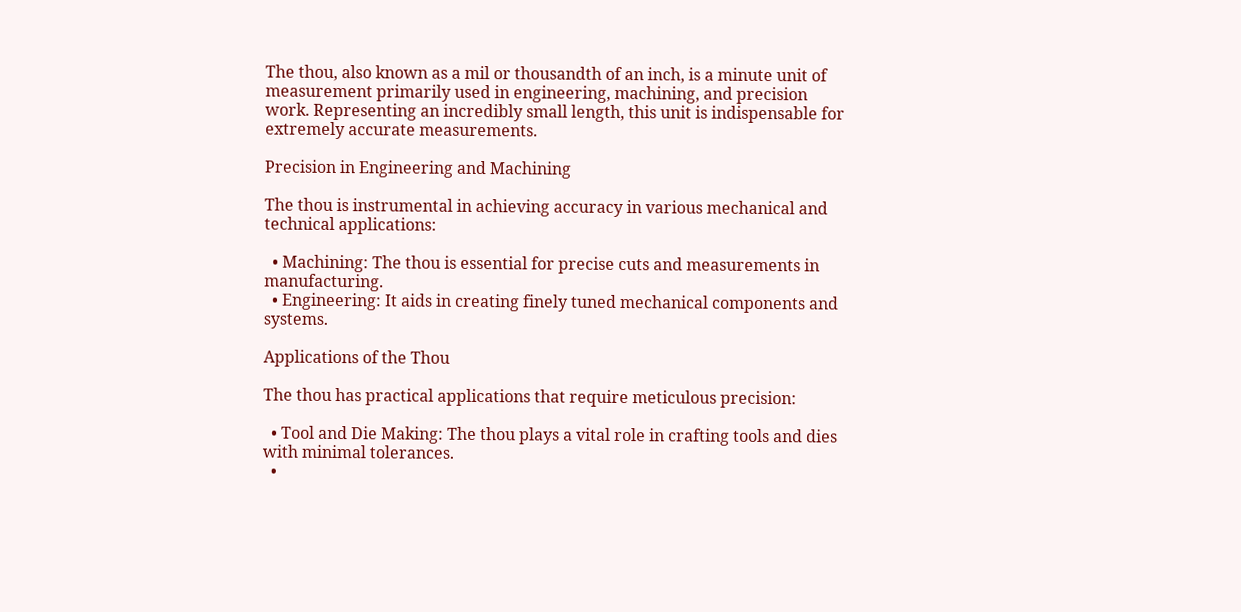The thou, also known as a mil or thousandth of an inch, is a minute unit of measurement primarily used in engineering, machining, and precision work. Representing an incredibly small length, this unit is indispensable for extremely accurate measurements.

Precision in Engineering and Machining

The thou is instrumental in achieving accuracy in various mechanical and technical applications:

  • Machining: The thou is essential for precise cuts and measurements in manufacturing.
  • Engineering: It aids in creating finely tuned mechanical components and systems.

Applications of the Thou

The thou has practical applications that require meticulous precision:

  • Tool and Die Making: The thou plays a vital role in crafting tools and dies with minimal tolerances.
  •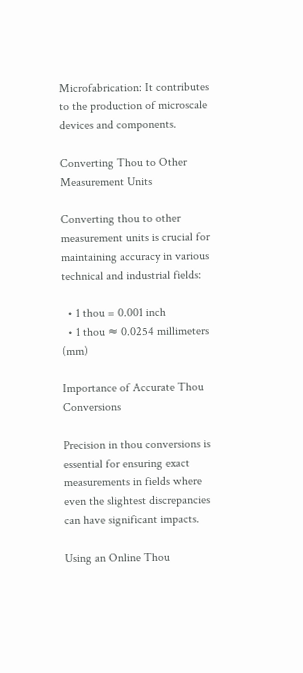Microfabrication: It contributes to the production of microscale devices and components.

Converting Thou to Other Measurement Units

Converting thou to other measurement units is crucial for maintaining accuracy in various technical and industrial fields:

  • 1 thou = 0.001 inch
  • 1 thou ≈ 0.0254 millimeters (mm)

Importance of Accurate Thou Conversions

Precision in thou conversions is essential for ensuring exact measurements in fields where even the slightest discrepancies can have significant impacts.

Using an Online Thou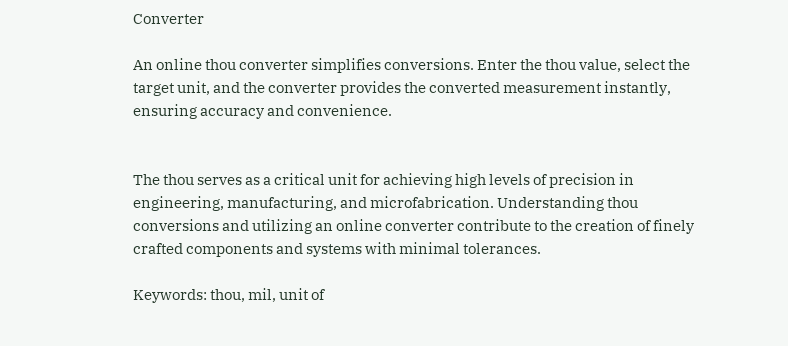Converter

An online thou converter simplifies conversions. Enter the thou value, select the target unit, and the converter provides the converted measurement instantly, ensuring accuracy and convenience.


The thou serves as a critical unit for achieving high levels of precision in engineering, manufacturing, and microfabrication. Understanding thou conversions and utilizing an online converter contribute to the creation of finely crafted components and systems with minimal tolerances.

Keywords: thou, mil, unit of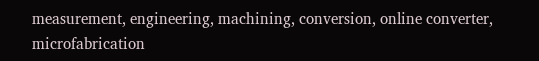measurement, engineering, machining, conversion, online converter, microfabrication